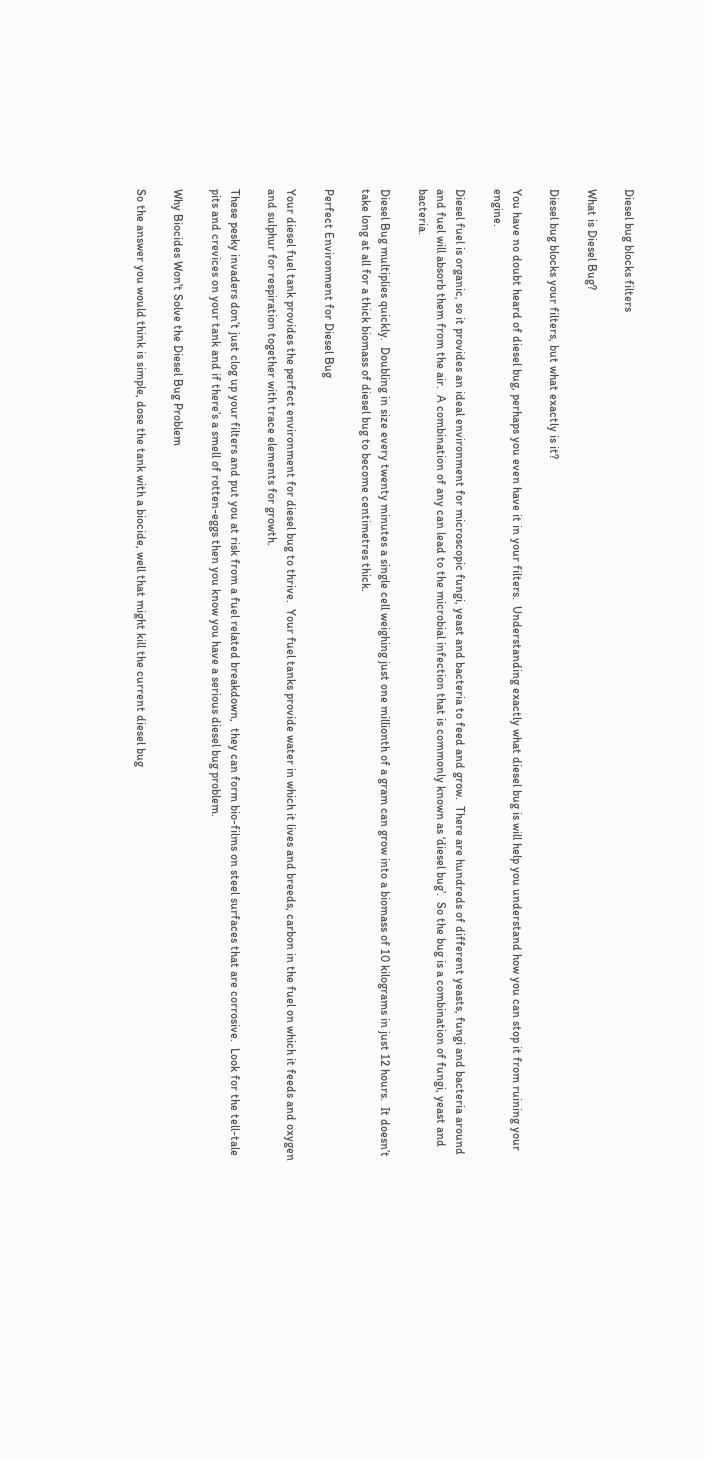Diesel bug blocks filters

What is Diesel Bug?

Diesel bug blocks your filters, but what exactly is it?

You have no doubt heard of diesel bug, perhaps you even have it in your filters.  Understanding exactly what diesel bug is will help you understand how you can stop it from ruining your engine.

Diesel fuel is organic, so it provides an ideal environment for microscopic fungi, yeast and bacteria to feed and grow.  There are hundreds of different yeasts, fungi and bacteria around and fuel will absorb them from the air.  A combination of any can lead to the microbial infection that is commonly known as ‘diesel bug’.  So the bug is a combination of fungi, yeast and bacteria.

Diesel Bug multiplies quickly.  Doubling in size every twenty minutes a single cell weighing just one millionth of a gram can grow into a biomass of 10 kilograms in just 12 hours.  It doesn’t take long at all for a thick biomass of diesel bug to become centimetres thick.

Perfect Environment for Diesel Bug

Your diesel fuel tank provides the perfect environment for diesel bug to thrive.  Your fuel tanks provide water in which it lives and breeds, carbon in the fuel on which it feeds and oxygen and sulphur for respiration together with trace elements for growth.

These pesky invaders don’t just clog up your filters and put you at risk from a fuel related breakdown,  they can form bio-films on steel surfaces that are corrosive.  Look for the tell-tale pits and crevices on your tank and if there’s a smell of rotten-eggs then you know you have a serious diesel bug problem.

Why Biocides Won't Solve the Diesel Bug Problem

So the answer you would think is simple, dose the tank with a biocide, well that might kill the current diesel bug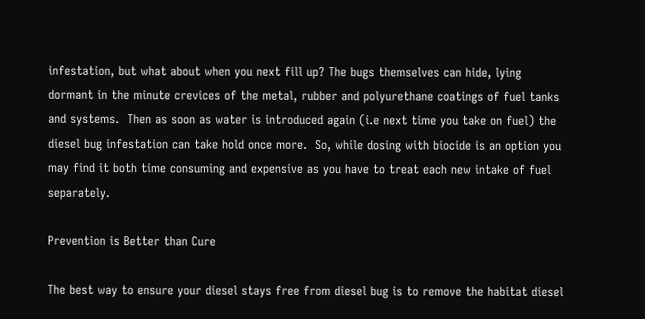infestation, but what about when you next fill up? The bugs themselves can hide, lying dormant in the minute crevices of the metal, rubber and polyurethane coatings of fuel tanks and systems.  Then as soon as water is introduced again (i.e next time you take on fuel) the diesel bug infestation can take hold once more.  So, while dosing with biocide is an option you may find it both time consuming and expensive as you have to treat each new intake of fuel separately.

Prevention is Better than Cure

The best way to ensure your diesel stays free from diesel bug is to remove the habitat diesel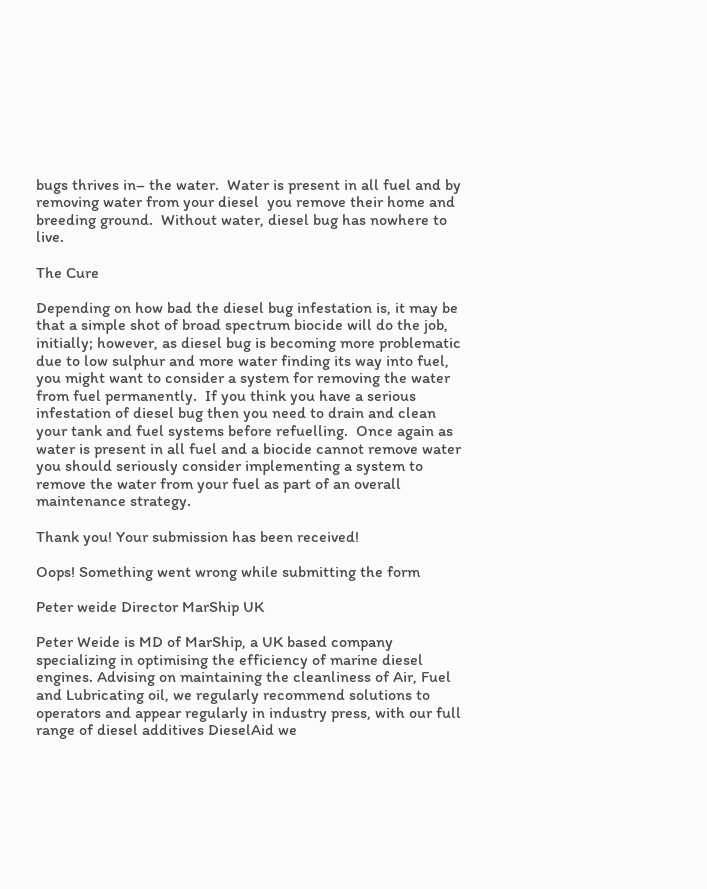bugs thrives in– the water.  Water is present in all fuel and by removing water from your diesel  you remove their home and breeding ground.  Without water, diesel bug has nowhere to live.

The Cure

Depending on how bad the diesel bug infestation is, it may be that a simple shot of broad spectrum biocide will do the job, initially; however, as diesel bug is becoming more problematic due to low sulphur and more water finding its way into fuel, you might want to consider a system for removing the water from fuel permanently.  If you think you have a serious infestation of diesel bug then you need to drain and clean your tank and fuel systems before refuelling.  Once again as water is present in all fuel and a biocide cannot remove water you should seriously consider implementing a system to remove the water from your fuel as part of an overall maintenance strategy.

Thank you! Your submission has been received!

Oops! Something went wrong while submitting the form

Peter weide Director MarShip UK

Peter Weide is MD of MarShip, a UK based company specializing in optimising the efficiency of marine diesel engines. Advising on maintaining the cleanliness of Air, Fuel and Lubricating oil, we regularly recommend solutions to operators and appear regularly in industry press, with our full range of diesel additives DieselAid we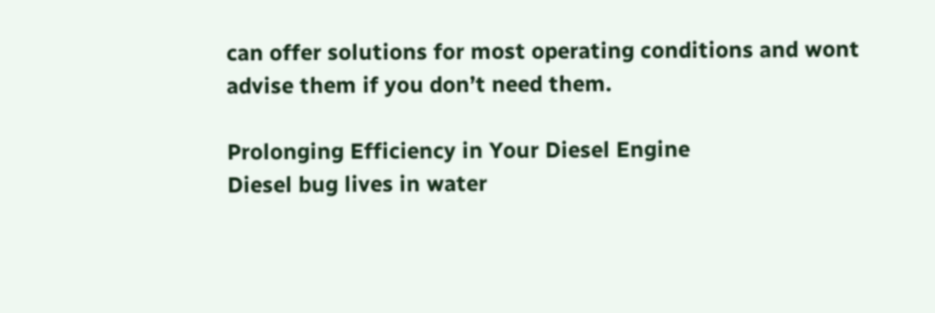can offer solutions for most operating conditions and wont advise them if you don’t need them.

Prolonging Efficiency in Your Diesel Engine
Diesel bug lives in water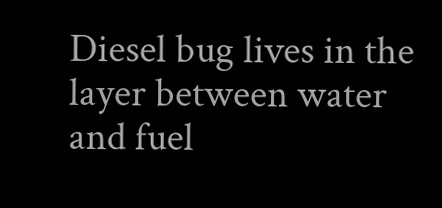Diesel bug lives in the layer between water and fuel